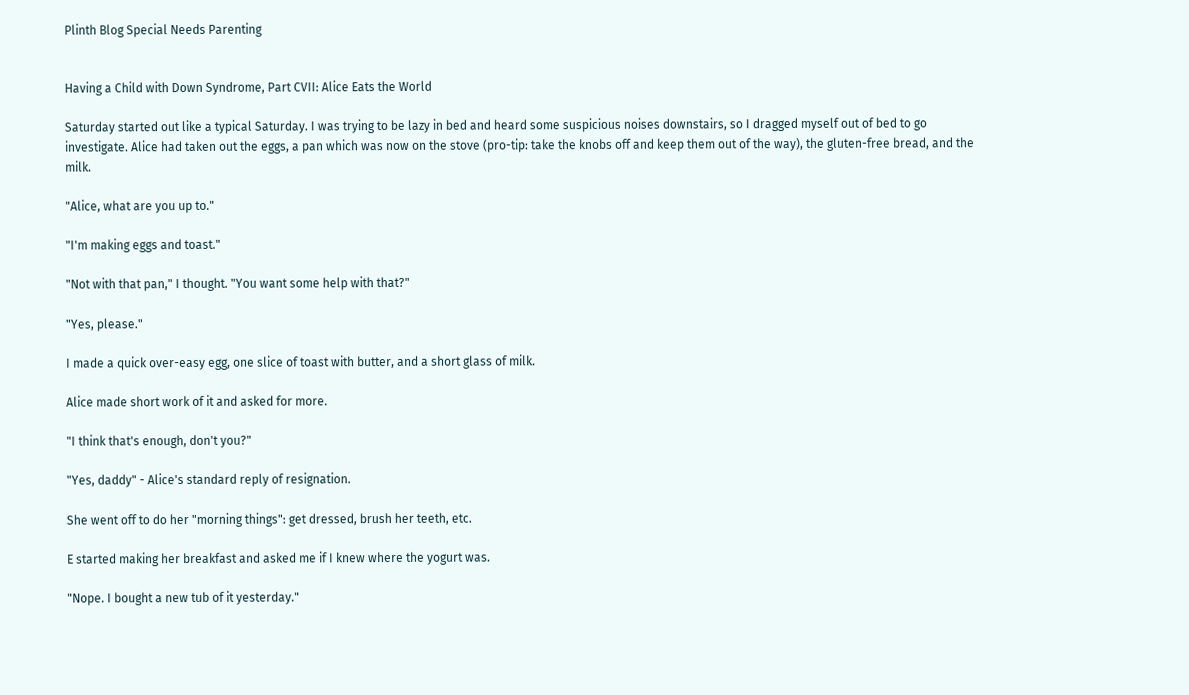Plinth Blog Special Needs Parenting


Having a Child with Down Syndrome, Part CVII: Alice Eats the World

Saturday started out like a typical Saturday. I was trying to be lazy in bed and heard some suspicious noises downstairs, so I dragged myself out of bed to go investigate. Alice had taken out the eggs, a pan which was now on the stove (pro-tip: take the knobs off and keep them out of the way), the gluten-free bread, and the milk.

"Alice, what are you up to."

"I'm making eggs and toast."

"Not with that pan," I thought. "You want some help with that?"

"Yes, please."

I made a quick over-easy egg, one slice of toast with butter, and a short glass of milk.

Alice made short work of it and asked for more.

"I think that's enough, don't you?"

"Yes, daddy" - Alice's standard reply of resignation.

She went off to do her "morning things": get dressed, brush her teeth, etc.

E started making her breakfast and asked me if I knew where the yogurt was.

"Nope. I bought a new tub of it yesterday."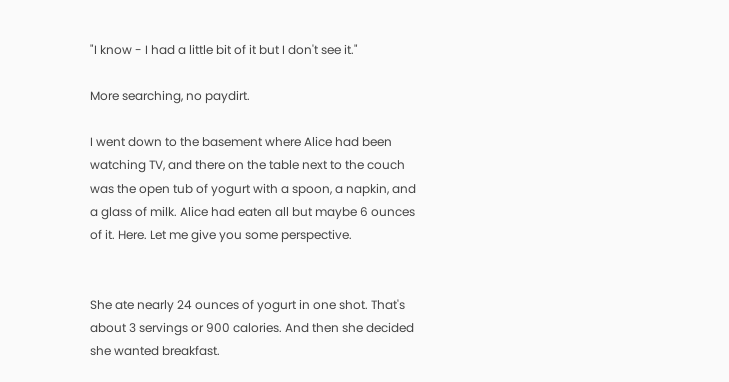"I know - I had a little bit of it but I don't see it."

More searching, no paydirt.

I went down to the basement where Alice had been watching TV, and there on the table next to the couch was the open tub of yogurt with a spoon, a napkin, and a glass of milk. Alice had eaten all but maybe 6 ounces of it. Here. Let me give you some perspective.


She ate nearly 24 ounces of yogurt in one shot. That's about 3 servings or 900 calories. And then she decided she wanted breakfast.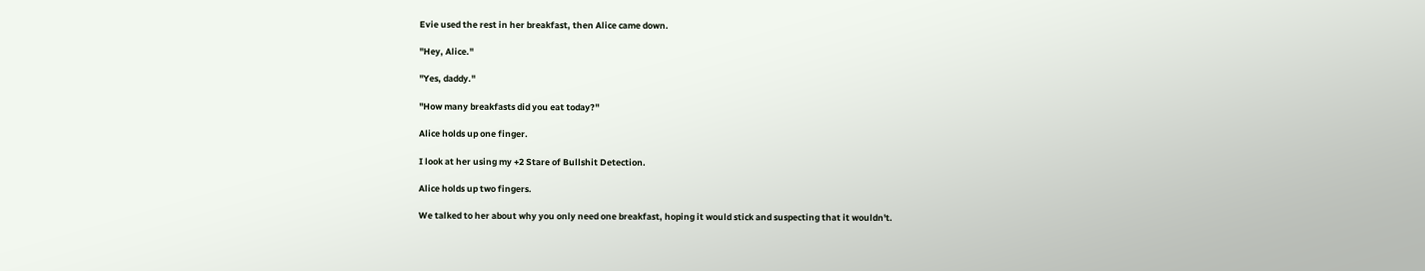Evie used the rest in her breakfast, then Alice came down.

"Hey, Alice."

"Yes, daddy."

"How many breakfasts did you eat today?"

Alice holds up one finger.

I look at her using my +2 Stare of Bullshit Detection.

Alice holds up two fingers.

We talked to her about why you only need one breakfast, hoping it would stick and suspecting that it wouldn't.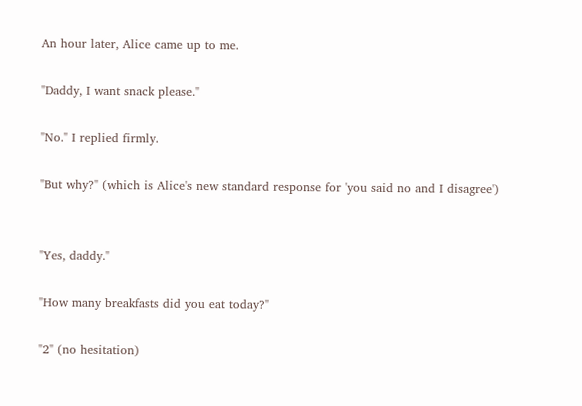An hour later, Alice came up to me.

"Daddy, I want snack please."

"No." I replied firmly.

"But why?" (which is Alice's new standard response for 'you said no and I disagree')


"Yes, daddy."

"How many breakfasts did you eat today?"

"2" (no hesitation)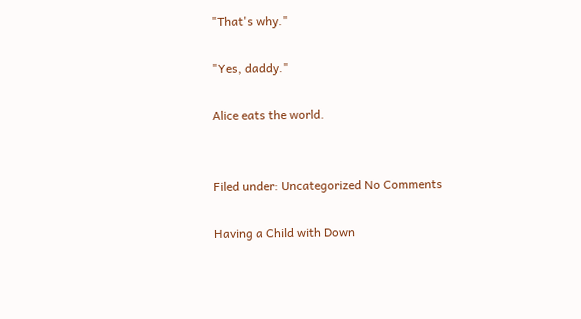"That's why."

"Yes, daddy."

Alice eats the world.


Filed under: Uncategorized No Comments

Having a Child with Down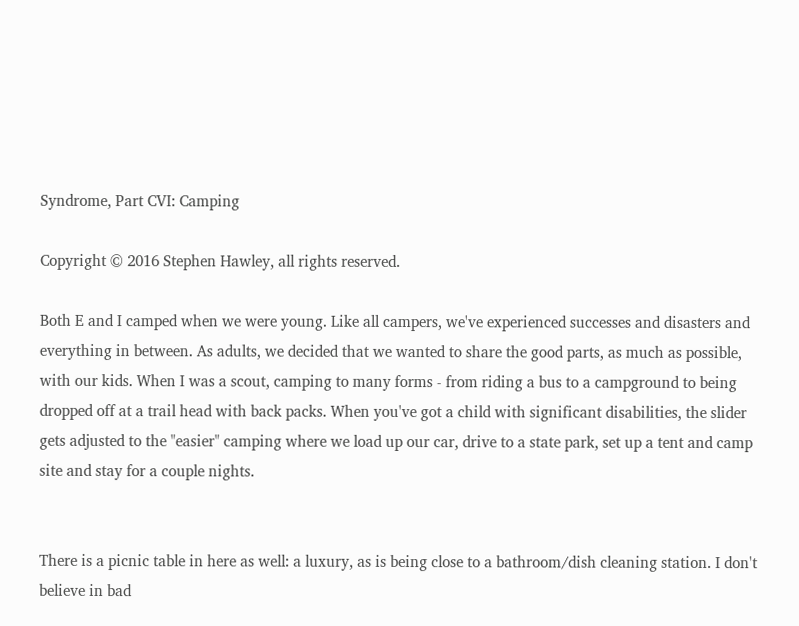Syndrome, Part CVI: Camping

Copyright © 2016 Stephen Hawley, all rights reserved.

Both E and I camped when we were young. Like all campers, we've experienced successes and disasters and everything in between. As adults, we decided that we wanted to share the good parts, as much as possible, with our kids. When I was a scout, camping to many forms - from riding a bus to a campground to being dropped off at a trail head with back packs. When you've got a child with significant disabilities, the slider gets adjusted to the "easier" camping where we load up our car, drive to a state park, set up a tent and camp site and stay for a couple nights.


There is a picnic table in here as well: a luxury, as is being close to a bathroom/dish cleaning station. I don't believe in bad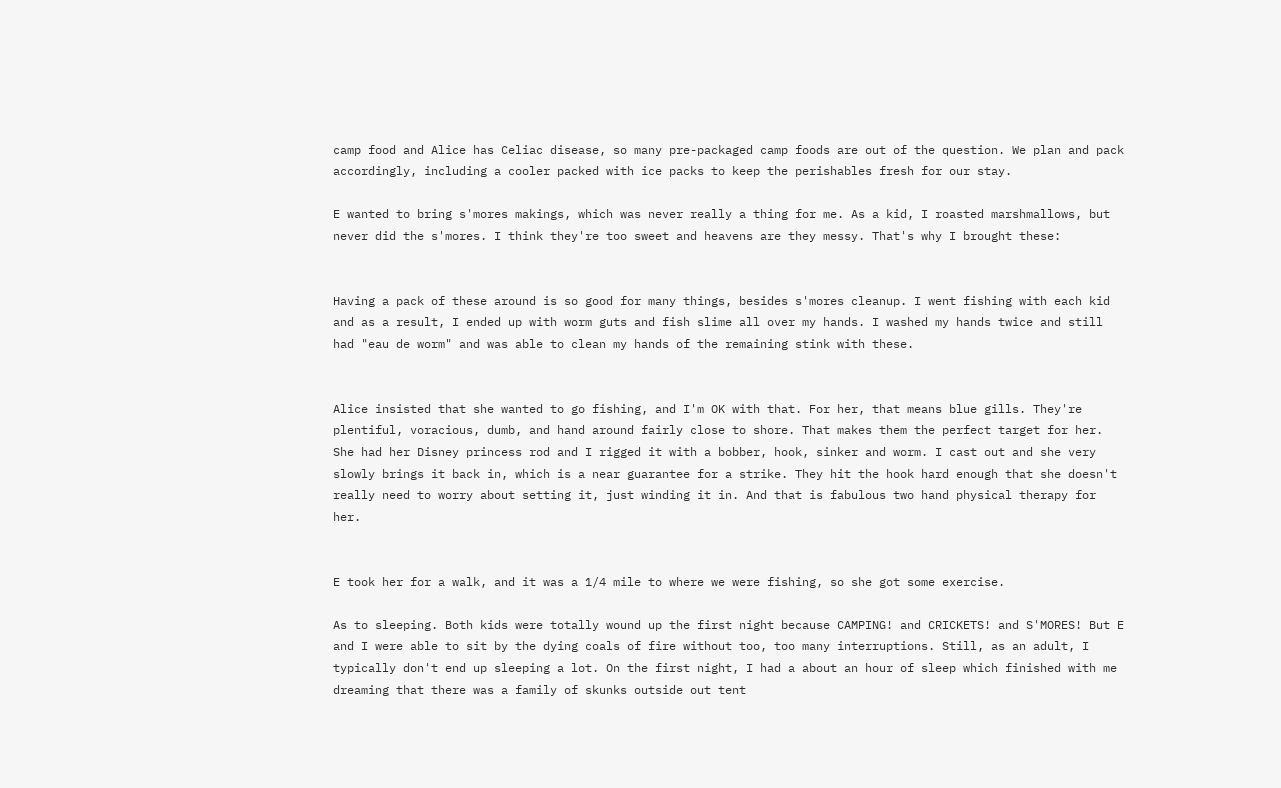camp food and Alice has Celiac disease, so many pre-packaged camp foods are out of the question. We plan and pack accordingly, including a cooler packed with ice packs to keep the perishables fresh for our stay.

E wanted to bring s'mores makings, which was never really a thing for me. As a kid, I roasted marshmallows, but never did the s'mores. I think they're too sweet and heavens are they messy. That's why I brought these:


Having a pack of these around is so good for many things, besides s'mores cleanup. I went fishing with each kid and as a result, I ended up with worm guts and fish slime all over my hands. I washed my hands twice and still had "eau de worm" and was able to clean my hands of the remaining stink with these.


Alice insisted that she wanted to go fishing, and I'm OK with that. For her, that means blue gills. They're plentiful, voracious, dumb, and hand around fairly close to shore. That makes them the perfect target for her. She had her Disney princess rod and I rigged it with a bobber, hook, sinker and worm. I cast out and she very slowly brings it back in, which is a near guarantee for a strike. They hit the hook hard enough that she doesn't really need to worry about setting it, just winding it in. And that is fabulous two hand physical therapy for her.


E took her for a walk, and it was a 1/4 mile to where we were fishing, so she got some exercise.

As to sleeping. Both kids were totally wound up the first night because CAMPING! and CRICKETS! and S'MORES! But E and I were able to sit by the dying coals of fire without too, too many interruptions. Still, as an adult, I typically don't end up sleeping a lot. On the first night, I had a about an hour of sleep which finished with me dreaming that there was a family of skunks outside out tent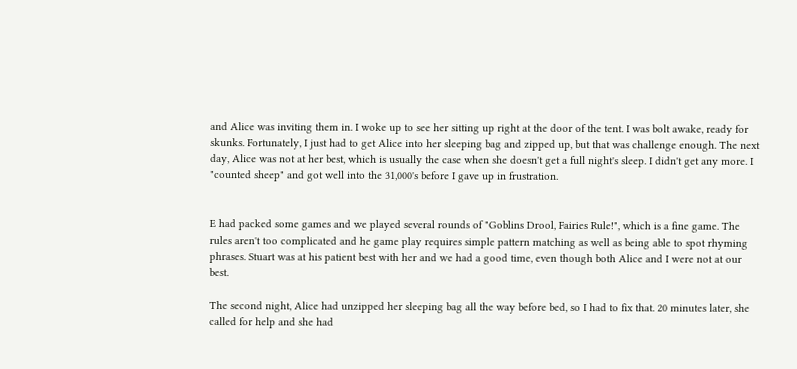and Alice was inviting them in. I woke up to see her sitting up right at the door of the tent. I was bolt awake, ready for skunks. Fortunately, I just had to get Alice into her sleeping bag and zipped up, but that was challenge enough. The next day, Alice was not at her best, which is usually the case when she doesn't get a full night's sleep. I didn't get any more. I "counted sheep" and got well into the 31,000's before I gave up in frustration.


E had packed some games and we played several rounds of "Goblins Drool, Fairies Rule!", which is a fine game. The rules aren't too complicated and he game play requires simple pattern matching as well as being able to spot rhyming phrases. Stuart was at his patient best with her and we had a good time, even though both Alice and I were not at our best.

The second night, Alice had unzipped her sleeping bag all the way before bed, so I had to fix that. 20 minutes later, she called for help and she had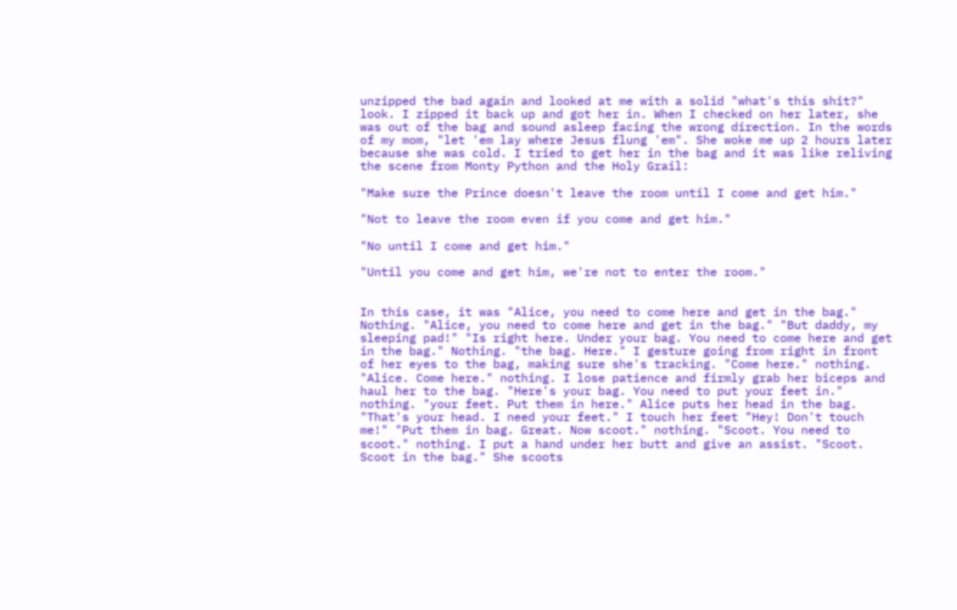unzipped the bad again and looked at me with a solid "what's this shit?" look. I zipped it back up and got her in. When I checked on her later, she was out of the bag and sound asleep facing the wrong direction. In the words of my mom, "let 'em lay where Jesus flung 'em". She woke me up 2 hours later because she was cold. I tried to get her in the bag and it was like reliving the scene from Monty Python and the Holy Grail:

"Make sure the Prince doesn't leave the room until I come and get him."

"Not to leave the room even if you come and get him."

"No until I come and get him."

"Until you come and get him, we're not to enter the room."


In this case, it was "Alice, you need to come here and get in the bag." Nothing. "Alice, you need to come here and get in the bag." "But daddy, my sleeping pad!" "Is right here. Under your bag. You need to come here and get in the bag." Nothing. "the bag. Here." I gesture going from right in front of her eyes to the bag, making sure she's tracking. "Come here." nothing. "Alice. Come here." nothing. I lose patience and firmly grab her biceps and haul her to the bag. "Here's your bag. You need to put your feet in." nothing. "your feet. Put them in here." Alice puts her head in the bag. "That's your head. I need your feet." I touch her feet "Hey! Don't touch me!" "Put them in bag. Great. Now scoot." nothing. "Scoot. You need to scoot." nothing. I put a hand under her butt and give an assist. "Scoot. Scoot in the bag." She scoots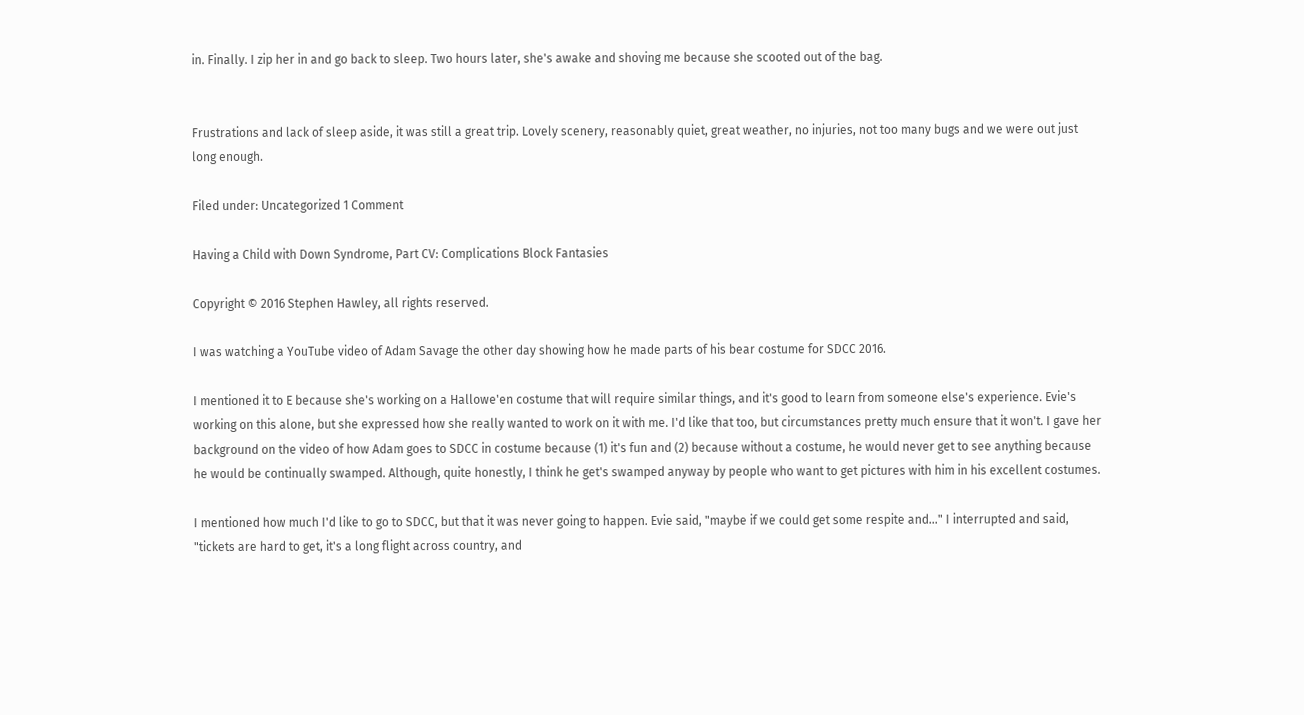in. Finally. I zip her in and go back to sleep. Two hours later, she's awake and shoving me because she scooted out of the bag.


Frustrations and lack of sleep aside, it was still a great trip. Lovely scenery, reasonably quiet, great weather, no injuries, not too many bugs and we were out just long enough.

Filed under: Uncategorized 1 Comment

Having a Child with Down Syndrome, Part CV: Complications Block Fantasies

Copyright © 2016 Stephen Hawley, all rights reserved.

I was watching a YouTube video of Adam Savage the other day showing how he made parts of his bear costume for SDCC 2016.

I mentioned it to E because she's working on a Hallowe'en costume that will require similar things, and it's good to learn from someone else's experience. Evie's working on this alone, but she expressed how she really wanted to work on it with me. I'd like that too, but circumstances pretty much ensure that it won't. I gave her background on the video of how Adam goes to SDCC in costume because (1) it's fun and (2) because without a costume, he would never get to see anything because he would be continually swamped. Although, quite honestly, I think he get's swamped anyway by people who want to get pictures with him in his excellent costumes.

I mentioned how much I'd like to go to SDCC, but that it was never going to happen. Evie said, "maybe if we could get some respite and..." I interrupted and said, "tickets are hard to get, it's a long flight across country, and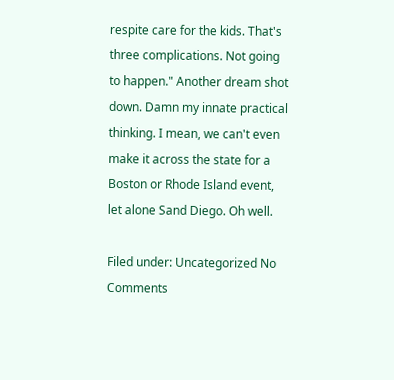respite care for the kids. That's three complications. Not going to happen." Another dream shot down. Damn my innate practical thinking. I mean, we can't even make it across the state for a Boston or Rhode Island event, let alone Sand Diego. Oh well.

Filed under: Uncategorized No Comments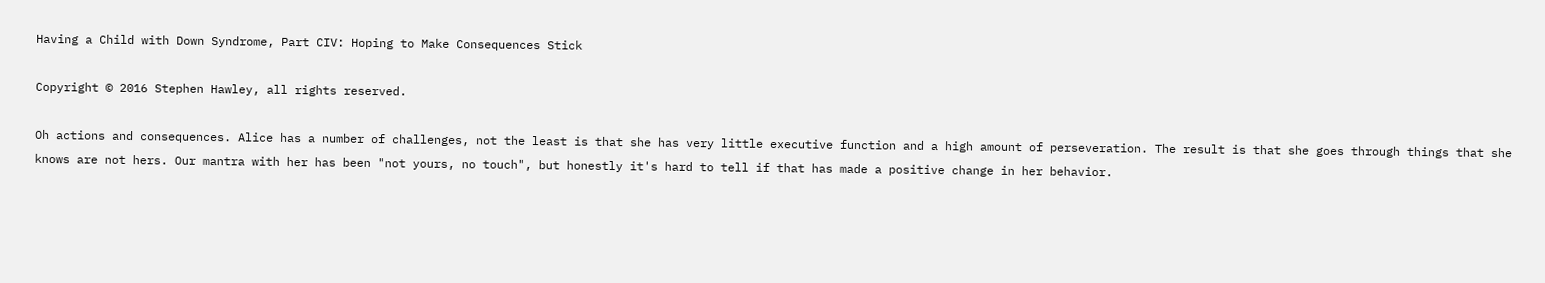Having a Child with Down Syndrome, Part CIV: Hoping to Make Consequences Stick

Copyright © 2016 Stephen Hawley, all rights reserved.

Oh actions and consequences. Alice has a number of challenges, not the least is that she has very little executive function and a high amount of perseveration. The result is that she goes through things that she knows are not hers. Our mantra with her has been "not yours, no touch", but honestly it's hard to tell if that has made a positive change in her behavior.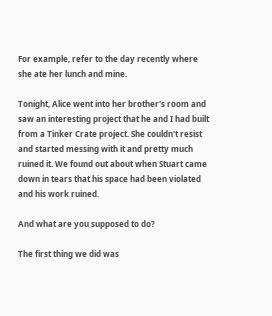For example, refer to the day recently where she ate her lunch and mine.

Tonight, Alice went into her brother's room and saw an interesting project that he and I had built from a Tinker Crate project. She couldn't resist and started messing with it and pretty much ruined it. We found out about when Stuart came down in tears that his space had been violated and his work ruined.

And what are you supposed to do?

The first thing we did was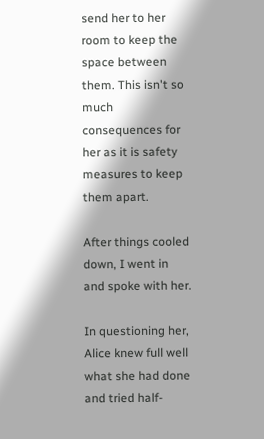send her to her room to keep the space between them. This isn't so much consequences for her as it is safety measures to keep them apart.

After things cooled down, I went in and spoke with her.

In questioning her, Alice knew full well what she had done and tried half-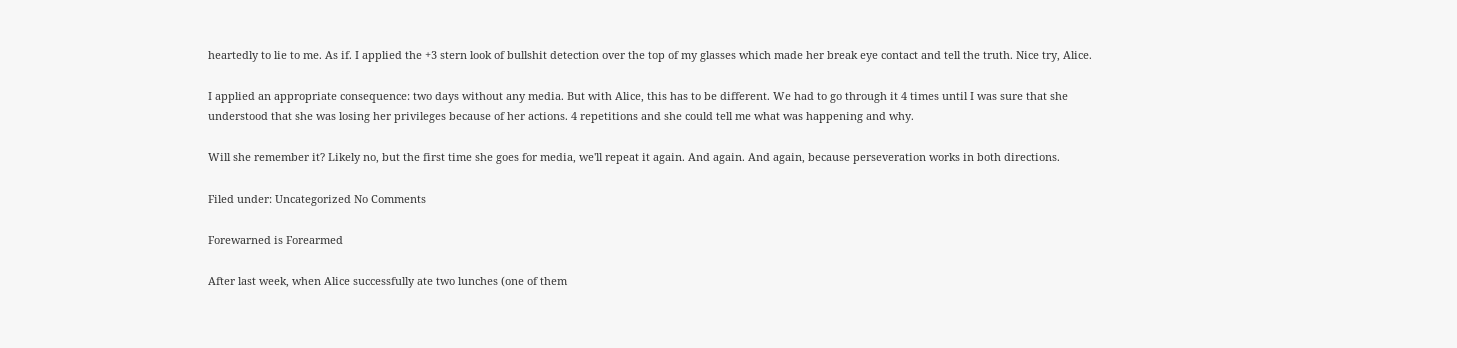heartedly to lie to me. As if. I applied the +3 stern look of bullshit detection over the top of my glasses which made her break eye contact and tell the truth. Nice try, Alice.

I applied an appropriate consequence: two days without any media. But with Alice, this has to be different. We had to go through it 4 times until I was sure that she understood that she was losing her privileges because of her actions. 4 repetitions and she could tell me what was happening and why.

Will she remember it? Likely no, but the first time she goes for media, we'll repeat it again. And again. And again, because perseveration works in both directions.

Filed under: Uncategorized No Comments

Forewarned is Forearmed

After last week, when Alice successfully ate two lunches (one of them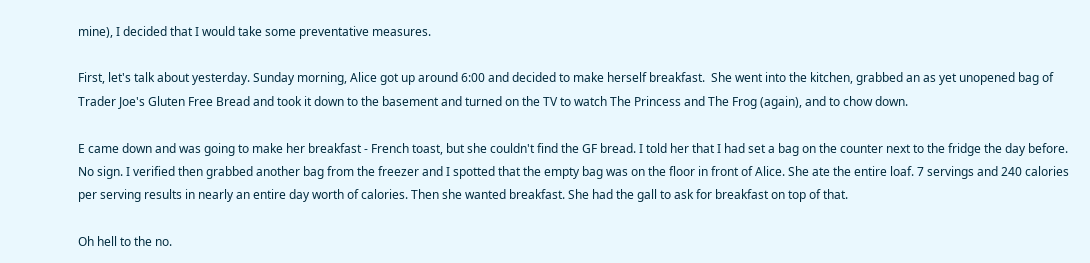mine), I decided that I would take some preventative measures.

First, let's talk about yesterday. Sunday morning, Alice got up around 6:00 and decided to make herself breakfast.  She went into the kitchen, grabbed an as yet unopened bag of Trader Joe's Gluten Free Bread and took it down to the basement and turned on the TV to watch The Princess and The Frog (again), and to chow down.

E came down and was going to make her breakfast - French toast, but she couldn't find the GF bread. I told her that I had set a bag on the counter next to the fridge the day before. No sign. I verified then grabbed another bag from the freezer and I spotted that the empty bag was on the floor in front of Alice. She ate the entire loaf. 7 servings and 240 calories per serving results in nearly an entire day worth of calories. Then she wanted breakfast. She had the gall to ask for breakfast on top of that.

Oh hell to the no.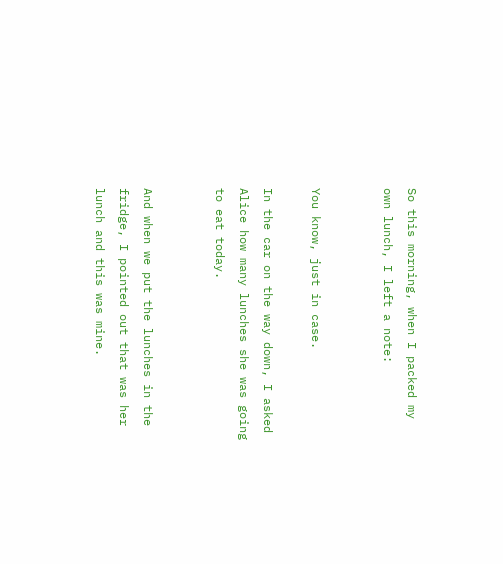So this morning, when I packed my own lunch, I left a note:


You know, just in case.

In the car on the way down, I asked Alice how many lunches she was going to eat today.


And when we put the lunches in the fridge, I pointed out that was her lunch and this was mine.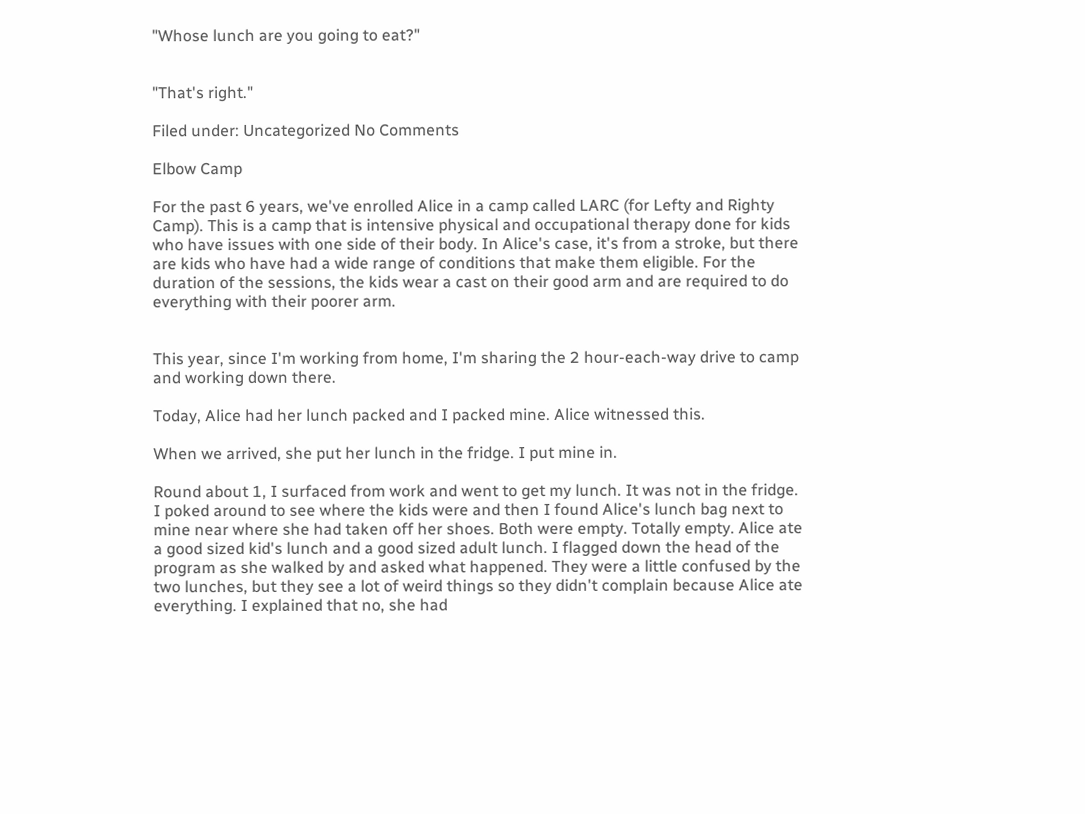"Whose lunch are you going to eat?"


"That's right."

Filed under: Uncategorized No Comments

Elbow Camp

For the past 6 years, we've enrolled Alice in a camp called LARC (for Lefty and Righty Camp). This is a camp that is intensive physical and occupational therapy done for kids who have issues with one side of their body. In Alice's case, it's from a stroke, but there are kids who have had a wide range of conditions that make them eligible. For the duration of the sessions, the kids wear a cast on their good arm and are required to do everything with their poorer arm.


This year, since I'm working from home, I'm sharing the 2 hour-each-way drive to camp and working down there.

Today, Alice had her lunch packed and I packed mine. Alice witnessed this.

When we arrived, she put her lunch in the fridge. I put mine in.

Round about 1, I surfaced from work and went to get my lunch. It was not in the fridge. I poked around to see where the kids were and then I found Alice's lunch bag next to mine near where she had taken off her shoes. Both were empty. Totally empty. Alice ate a good sized kid's lunch and a good sized adult lunch. I flagged down the head of the program as she walked by and asked what happened. They were a little confused by the two lunches, but they see a lot of weird things so they didn't complain because Alice ate everything. I explained that no, she had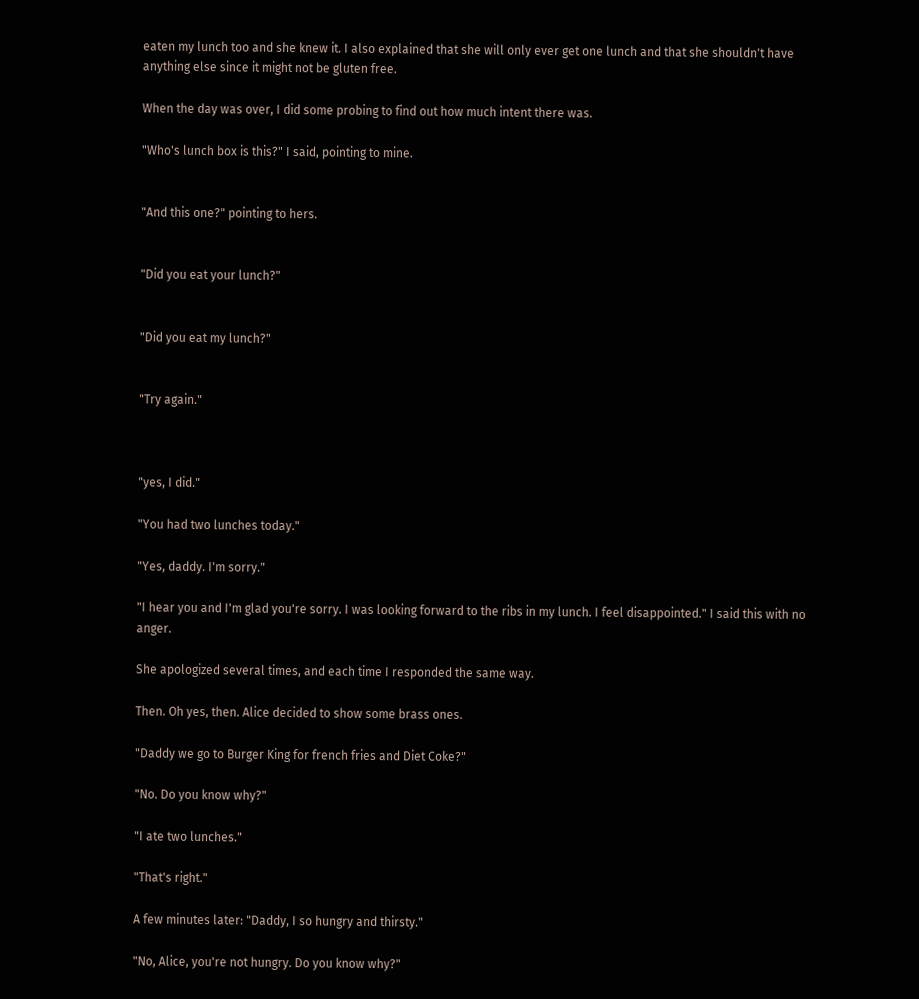eaten my lunch too and she knew it. I also explained that she will only ever get one lunch and that she shouldn't have anything else since it might not be gluten free.

When the day was over, I did some probing to find out how much intent there was.

"Who's lunch box is this?" I said, pointing to mine.


"And this one?" pointing to hers.


"Did you eat your lunch?"


"Did you eat my lunch?"


"Try again."



"yes, I did."

"You had two lunches today."

"Yes, daddy. I'm sorry."

"I hear you and I'm glad you're sorry. I was looking forward to the ribs in my lunch. I feel disappointed." I said this with no anger.

She apologized several times, and each time I responded the same way.

Then. Oh yes, then. Alice decided to show some brass ones.

"Daddy we go to Burger King for french fries and Diet Coke?"

"No. Do you know why?"

"I ate two lunches."

"That's right."

A few minutes later: "Daddy, I so hungry and thirsty."

"No, Alice, you're not hungry. Do you know why?"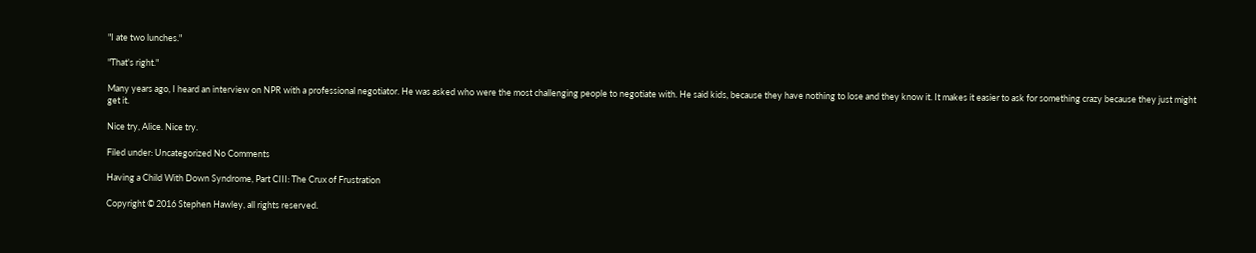"I ate two lunches."

"That's right."

Many years ago, I heard an interview on NPR with a professional negotiator. He was asked who were the most challenging people to negotiate with. He said kids, because they have nothing to lose and they know it. It makes it easier to ask for something crazy because they just might get it.

Nice try, Alice. Nice try.

Filed under: Uncategorized No Comments

Having a Child With Down Syndrome, Part CIII: The Crux of Frustration

Copyright © 2016 Stephen Hawley, all rights reserved.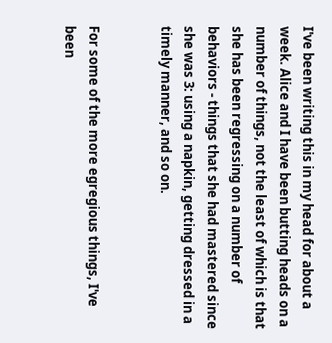I've been writing this in my head for about a week. Alice and I have been butting heads on a number of things, not the least of which is that she has been regressing on a number of behaviors - things that she had mastered since she was 3: using a napkin, getting dressed in a timely manner, and so on.


For some of the more egregious things, I've been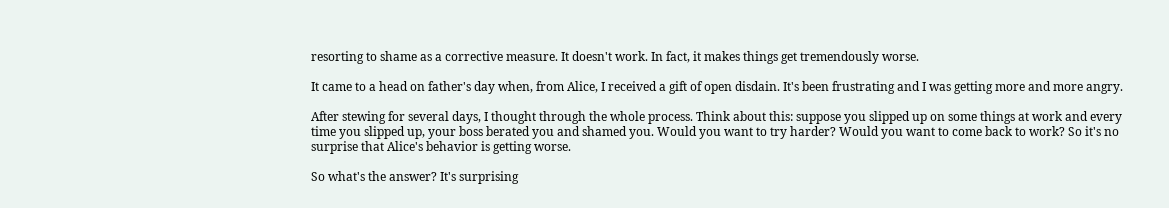resorting to shame as a corrective measure. It doesn't work. In fact, it makes things get tremendously worse.

It came to a head on father's day when, from Alice, I received a gift of open disdain. It's been frustrating and I was getting more and more angry.

After stewing for several days, I thought through the whole process. Think about this: suppose you slipped up on some things at work and every time you slipped up, your boss berated you and shamed you. Would you want to try harder? Would you want to come back to work? So it's no surprise that Alice's behavior is getting worse.

So what's the answer? It's surprising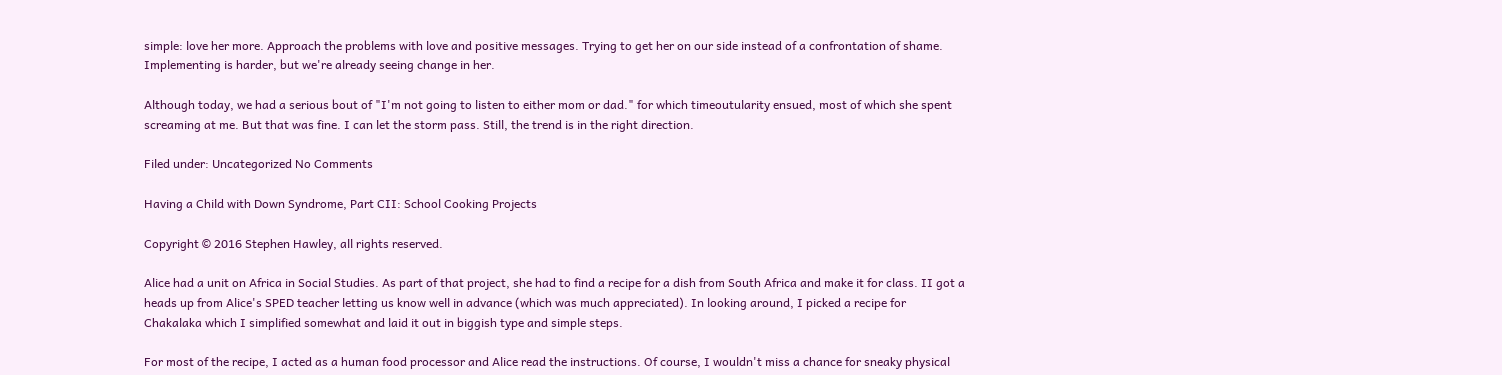simple: love her more. Approach the problems with love and positive messages. Trying to get her on our side instead of a confrontation of shame. Implementing is harder, but we're already seeing change in her.

Although today, we had a serious bout of "I'm not going to listen to either mom or dad." for which timeoutularity ensued, most of which she spent screaming at me. But that was fine. I can let the storm pass. Still, the trend is in the right direction.

Filed under: Uncategorized No Comments

Having a Child with Down Syndrome, Part CII: School Cooking Projects

Copyright © 2016 Stephen Hawley, all rights reserved.

Alice had a unit on Africa in Social Studies. As part of that project, she had to find a recipe for a dish from South Africa and make it for class. II got a heads up from Alice's SPED teacher letting us know well in advance (which was much appreciated). In looking around, I picked a recipe for Chakalaka which I simplified somewhat and laid it out in biggish type and simple steps.

For most of the recipe, I acted as a human food processor and Alice read the instructions. Of course, I wouldn't miss a chance for sneaky physical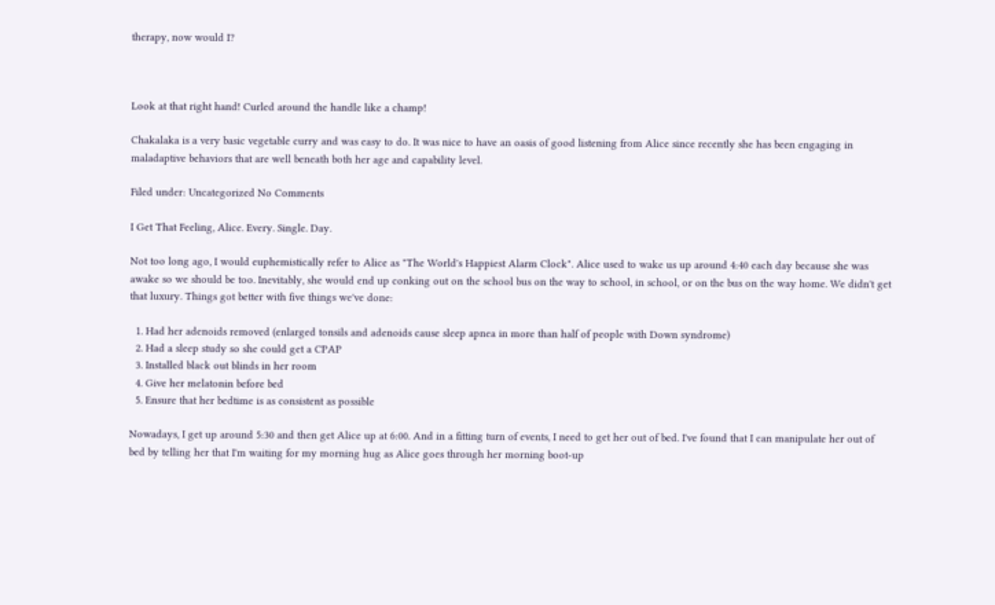therapy, now would I?



Look at that right hand! Curled around the handle like a champ!

Chakalaka is a very basic vegetable curry and was easy to do. It was nice to have an oasis of good listening from Alice since recently she has been engaging in maladaptive behaviors that are well beneath both her age and capability level.

Filed under: Uncategorized No Comments

I Get That Feeling, Alice. Every. Single. Day.

Not too long ago, I would euphemistically refer to Alice as "The World's Happiest Alarm Clock". Alice used to wake us up around 4:40 each day because she was awake so we should be too. Inevitably, she would end up conking out on the school bus on the way to school, in school, or on the bus on the way home. We didn't get that luxury. Things got better with five things we've done:

  1. Had her adenoids removed (enlarged tonsils and adenoids cause sleep apnea in more than half of people with Down syndrome)
  2. Had a sleep study so she could get a CPAP
  3. Installed black out blinds in her room
  4. Give her melatonin before bed
  5. Ensure that her bedtime is as consistent as possible

Nowadays, I get up around 5:30 and then get Alice up at 6:00. And in a fitting turn of events, I need to get her out of bed. I've found that I can manipulate her out of bed by telling her that I'm waiting for my morning hug as Alice goes through her morning boot-up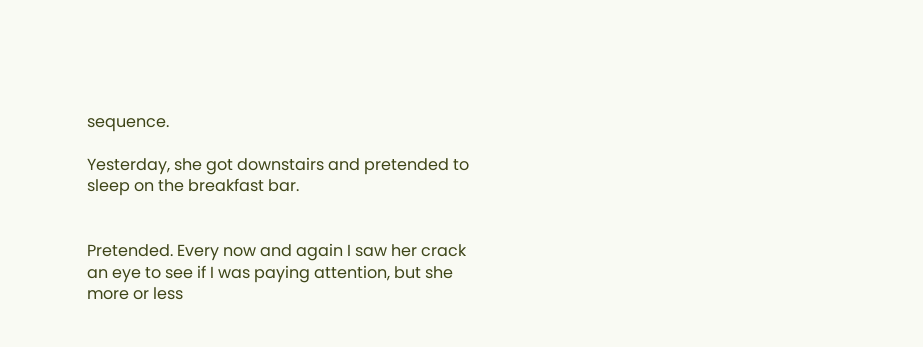sequence.

Yesterday, she got downstairs and pretended to sleep on the breakfast bar.


Pretended. Every now and again I saw her crack an eye to see if I was paying attention, but she more or less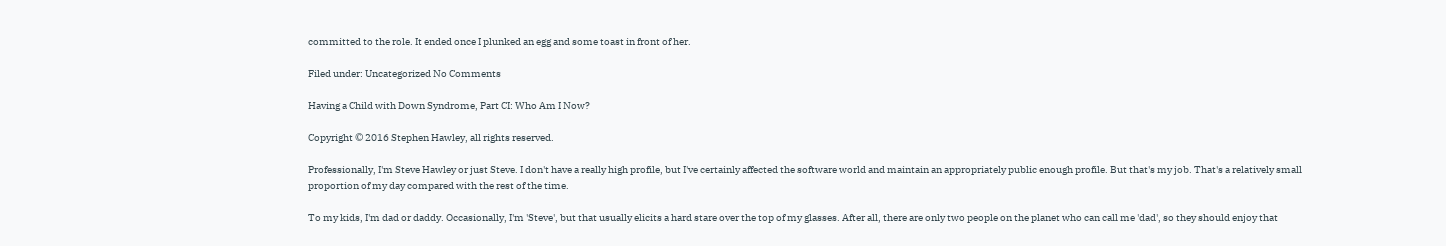committed to the role. It ended once I plunked an egg and some toast in front of her.

Filed under: Uncategorized No Comments

Having a Child with Down Syndrome, Part CI: Who Am I Now?

Copyright © 2016 Stephen Hawley, all rights reserved.

Professionally, I'm Steve Hawley or just Steve. I don't have a really high profile, but I've certainly affected the software world and maintain an appropriately public enough profile. But that's my job. That's a relatively small proportion of my day compared with the rest of the time.

To my kids, I'm dad or daddy. Occasionally, I'm 'Steve', but that usually elicits a hard stare over the top of my glasses. After all, there are only two people on the planet who can call me 'dad', so they should enjoy that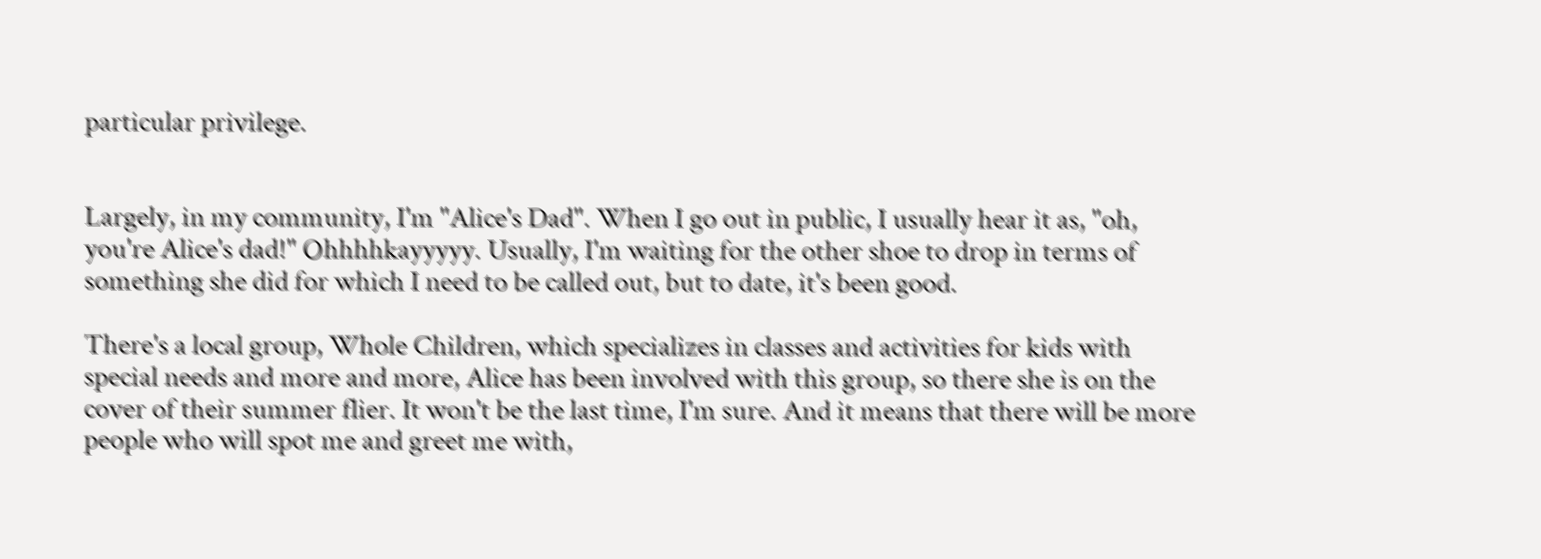particular privilege.


Largely, in my community, I'm "Alice's Dad". When I go out in public, I usually hear it as, "oh, you're Alice's dad!" Ohhhhkayyyyy. Usually, I'm waiting for the other shoe to drop in terms of something she did for which I need to be called out, but to date, it's been good.

There's a local group, Whole Children, which specializes in classes and activities for kids with special needs and more and more, Alice has been involved with this group, so there she is on the cover of their summer flier. It won't be the last time, I'm sure. And it means that there will be more people who will spot me and greet me with,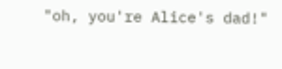"oh, you're Alice's dad!"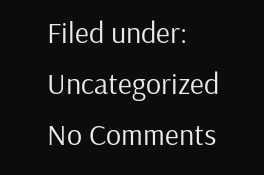Filed under: Uncategorized No Comments